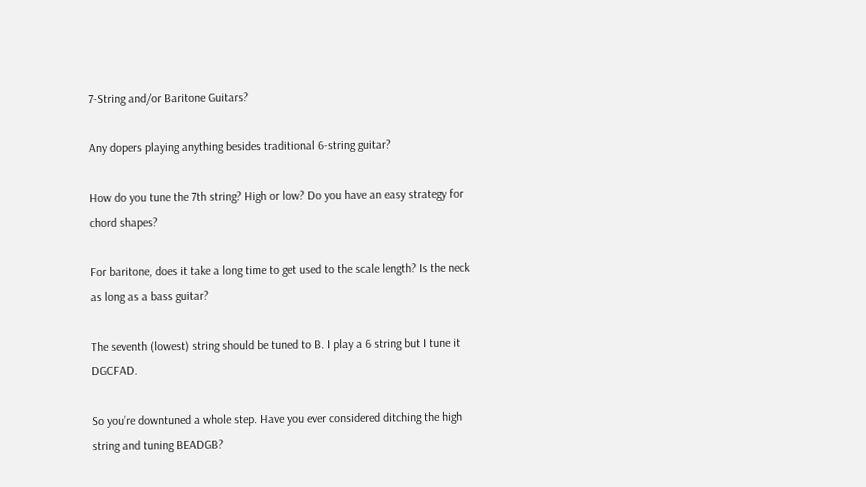7-String and/or Baritone Guitars?

Any dopers playing anything besides traditional 6-string guitar?

How do you tune the 7th string? High or low? Do you have an easy strategy for chord shapes?

For baritone, does it take a long time to get used to the scale length? Is the neck as long as a bass guitar?

The seventh (lowest) string should be tuned to B. I play a 6 string but I tune it DGCFAD.

So you’re downtuned a whole step. Have you ever considered ditching the high string and tuning BEADGB?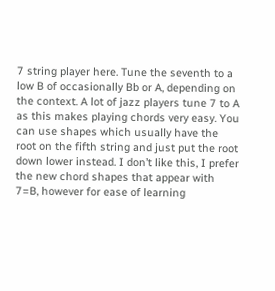7 string player here. Tune the seventh to a low B of occasionally Bb or A, depending on the context. A lot of jazz players tune 7 to A as this makes playing chords very easy. You can use shapes which usually have the root on the fifth string and just put the root down lower instead. I don’t like this, I prefer the new chord shapes that appear with 7=B, however for ease of learning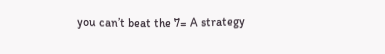you can’t beat the 7= A strategy